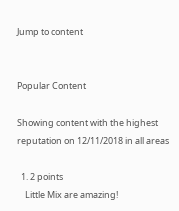Jump to content


Popular Content

Showing content with the highest reputation on 12/11/2018 in all areas

  1. 2 points
    Little Mix are amazing!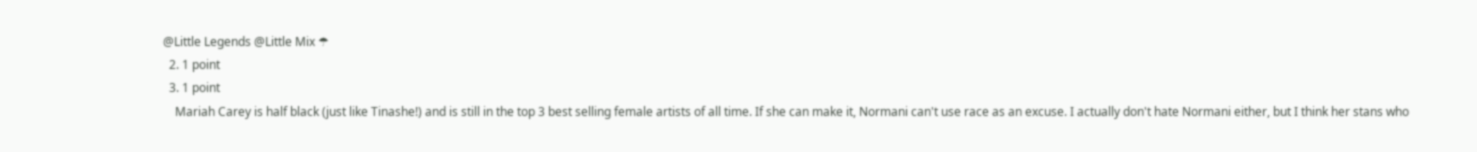@Little Legends @Little Mix ☂
  2. 1 point
  3. 1 point
    Mariah Carey is half black (just like Tinashe!) and is still in the top 3 best selling female artists of all time. If she can make it, Normani can't use race as an excuse. I actually don't hate Normani either, but I think her stans who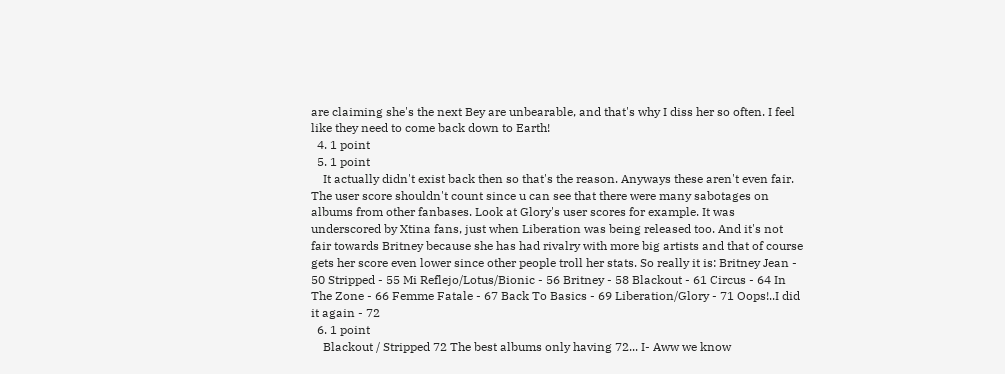are claiming she's the next Bey are unbearable, and that's why I diss her so often. I feel like they need to come back down to Earth!
  4. 1 point
  5. 1 point
    It actually didn't exist back then so that's the reason. Anyways these aren't even fair. The user score shouldn't count since u can see that there were many sabotages on albums from other fanbases. Look at Glory's user scores for example. It was underscored by Xtina fans, just when Liberation was being released too. And it's not fair towards Britney because she has had rivalry with more big artists and that of course gets her score even lower since other people troll her stats. So really it is: Britney Jean - 50 Stripped - 55 Mi Reflejo/Lotus/Bionic - 56 Britney - 58 Blackout - 61 Circus - 64 In The Zone - 66 Femme Fatale - 67 Back To Basics - 69 Liberation/Glory - 71 Oops!..I did it again - 72
  6. 1 point
    Blackout / Stripped 72 The best albums only having 72... I- Aww we know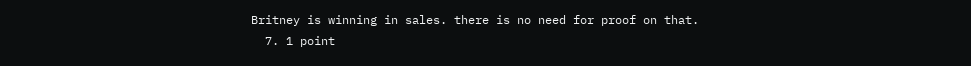Britney is winning in sales. there is no need for proof on that.
  7. 1 point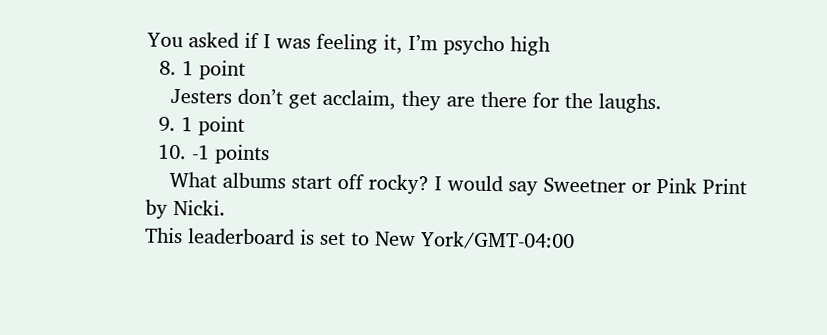You asked if I was feeling it, I’m psycho high
  8. 1 point
    Jesters don’t get acclaim, they are there for the laughs.
  9. 1 point
  10. -1 points
    What albums start off rocky? I would say Sweetner or Pink Print by Nicki.
This leaderboard is set to New York/GMT-04:00